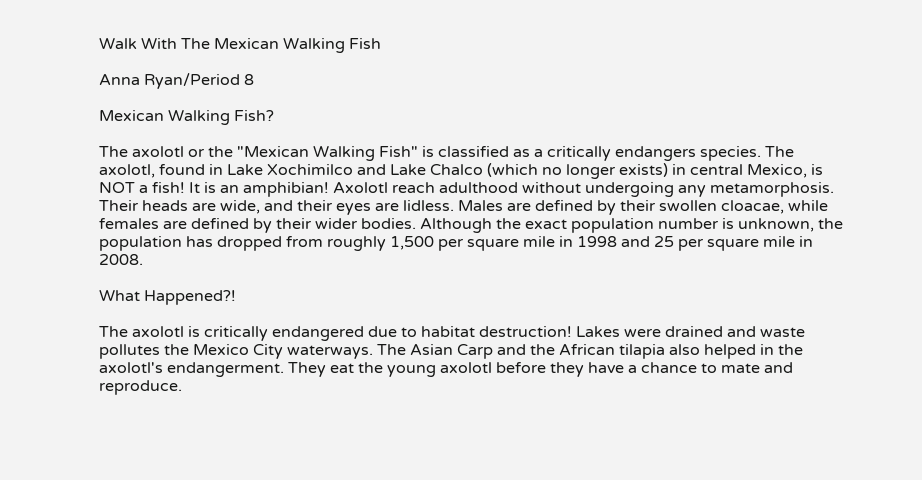Walk With The Mexican Walking Fish

Anna Ryan/Period 8

Mexican Walking Fish?

The axolotl or the "Mexican Walking Fish" is classified as a critically endangers species. The axolotl, found in Lake Xochimilco and Lake Chalco (which no longer exists) in central Mexico, is NOT a fish! It is an amphibian! Axolotl reach adulthood without undergoing any metamorphosis. Their heads are wide, and their eyes are lidless. Males are defined by their swollen cloacae, while females are defined by their wider bodies. Although the exact population number is unknown, the population has dropped from roughly 1,500 per square mile in 1998 and 25 per square mile in 2008.

What Happened?!

The axolotl is critically endangered due to habitat destruction! Lakes were drained and waste pollutes the Mexico City waterways. The Asian Carp and the African tilapia also helped in the axolotl's endangerment. They eat the young axolotl before they have a chance to mate and reproduce.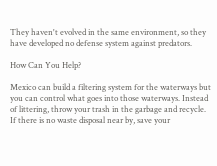They haven't evolved in the same environment, so they have developed no defense system against predators.

How Can You Help?

Mexico can build a filtering system for the waterways but you can control what goes into those waterways. Instead of littering, throw your trash in the garbage and recycle. If there is no waste disposal near by, save your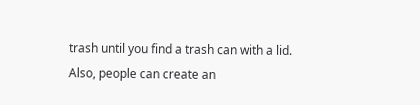trash until you find a trash can with a lid. Also, people can create an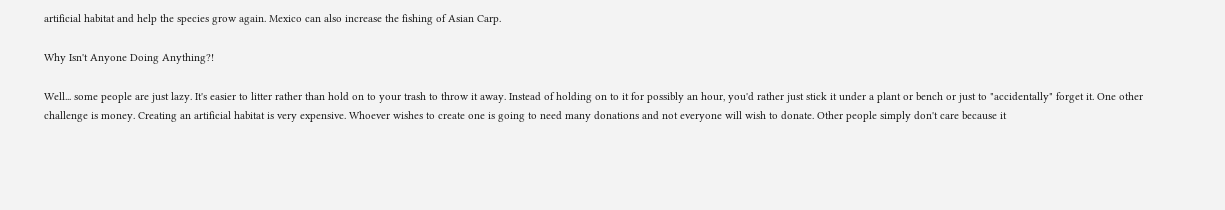artificial habitat and help the species grow again. Mexico can also increase the fishing of Asian Carp.

Why Isn't Anyone Doing Anything?!

Well... some people are just lazy. It's easier to litter rather than hold on to your trash to throw it away. Instead of holding on to it for possibly an hour, you'd rather just stick it under a plant or bench or just to "accidentally" forget it. One other challenge is money. Creating an artificial habitat is very expensive. Whoever wishes to create one is going to need many donations and not everyone will wish to donate. Other people simply don't care because it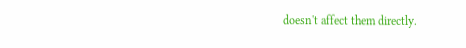doesn't affect them directly.